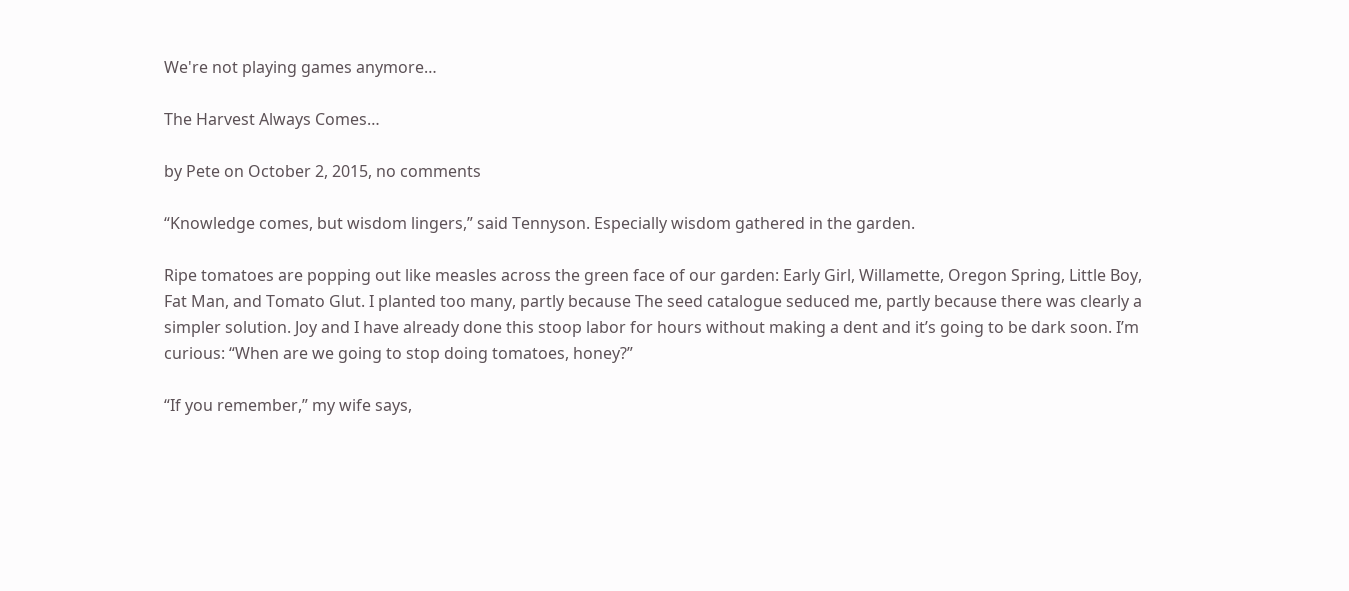We're not playing games anymore…

The Harvest Always Comes…

by Pete on October 2, 2015, no comments

“Knowledge comes, but wisdom lingers,” said Tennyson. Especially wisdom gathered in the garden.

Ripe tomatoes are popping out like measles across the green face of our garden: Early Girl, Willamette, Oregon Spring, Little Boy, Fat Man, and Tomato Glut. I planted too many, partly because The seed catalogue seduced me, partly because there was clearly a simpler solution. Joy and I have already done this stoop labor for hours without making a dent and it’s going to be dark soon. I’m curious: “When are we going to stop doing tomatoes, honey?”

“If you remember,” my wife says,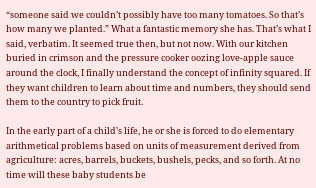“someone said we couldn’t possibly have too many tomatoes. So that’s how many we planted.” What a fantastic memory she has. That’s what I said, verbatim. It seemed true then, but not now. With our kitchen buried in crimson and the pressure cooker oozing love-apple sauce around the clock, I finally understand the concept of infinity squared. If they want children to learn about time and numbers, they should send them to the country to pick fruit.

In the early part of a child’s life, he or she is forced to do elementary arithmetical problems based on units of measurement derived from agriculture: acres, barrels, buckets, bushels, pecks, and so forth. At no time will these baby students be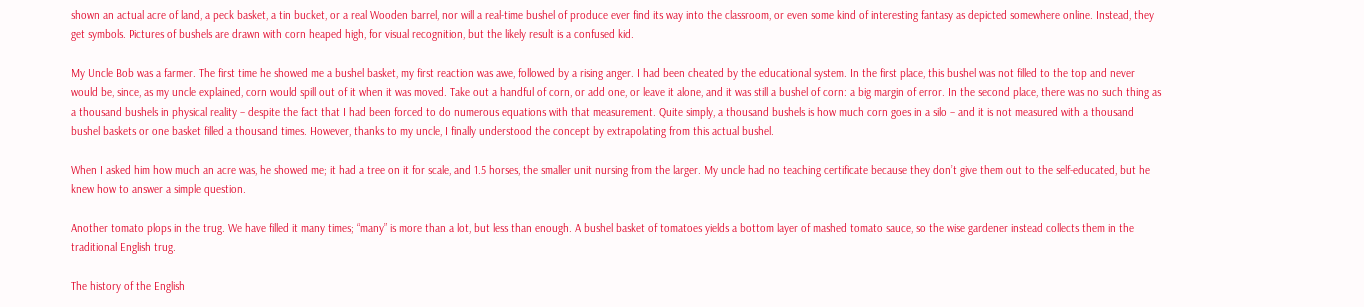shown an actual acre of land, a peck basket, a tin bucket, or a real Wooden barrel, nor will a real-time bushel of produce ever find its way into the classroom, or even some kind of interesting fantasy as depicted somewhere online. Instead, they get symbols. Pictures of bushels are drawn with corn heaped high, for visual recognition, but the likely result is a confused kid.

My Uncle Bob was a farmer. The first time he showed me a bushel basket, my first reaction was awe, followed by a rising anger. I had been cheated by the educational system. In the first place, this bushel was not filled to the top and never would be, since, as my uncle explained, corn would spill out of it when it was moved. Take out a handful of corn, or add one, or leave it alone, and it was still a bushel of corn: a big margin of error. In the second place, there was no such thing as a thousand bushels in physical reality – despite the fact that I had been forced to do numerous equations with that measurement. Quite simply, a thousand bushels is how much corn goes in a silo – and it is not measured with a thousand bushel baskets or one basket filled a thousand times. However, thanks to my uncle, I finally understood the concept by extrapolating from this actual bushel.

When I asked him how much an acre was, he showed me; it had a tree on it for scale, and 1.5 horses, the smaller unit nursing from the larger. My uncle had no teaching certificate because they don’t give them out to the self-educated, but he knew how to answer a simple question.

Another tomato plops in the trug. We have filled it many times; “many” is more than a lot, but less than enough. A bushel basket of tomatoes yields a bottom layer of mashed tomato sauce, so the wise gardener instead collects them in the traditional English trug.

The history of the English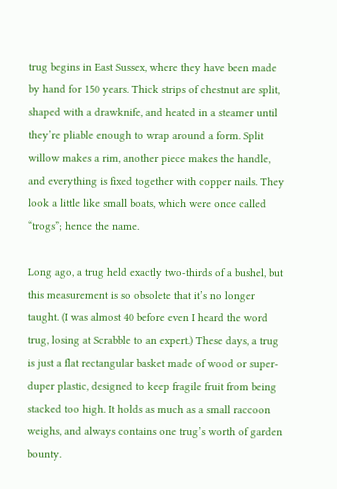trug begins in East Sussex, where they have been made by hand for 150 years. Thick strips of chestnut are split, shaped with a drawknife, and heated in a steamer until they’re pliable enough to wrap around a form. Split willow makes a rim, another piece makes the handle, and everything is fixed together with copper nails. They look a little like small boats, which were once called “trogs”; hence the name.

Long ago, a trug held exactly two-thirds of a bushel, but this measurement is so obsolete that it’s no longer taught. (I was almost 40 before even I heard the word trug, losing at Scrabble to an expert.) These days, a trug is just a flat rectangular basket made of wood or super-duper plastic, designed to keep fragile fruit from being stacked too high. It holds as much as a small raccoon weighs, and always contains one trug’s worth of garden bounty.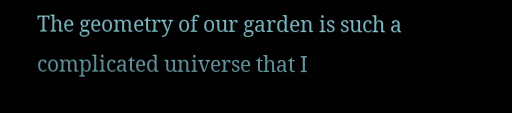The geometry of our garden is such a complicated universe that I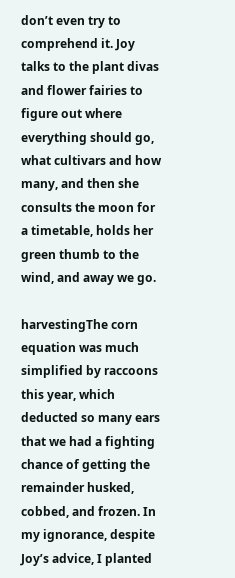don’t even try to comprehend it. Joy talks to the plant divas and flower fairies to figure out where everything should go, what cultivars and how many, and then she consults the moon for a timetable, holds her green thumb to the wind, and away we go.

harvestingThe corn equation was much simplified by raccoons this year, which deducted so many ears that we had a fighting chance of getting the remainder husked, cobbed, and frozen. In my ignorance, despite Joy’s advice, I planted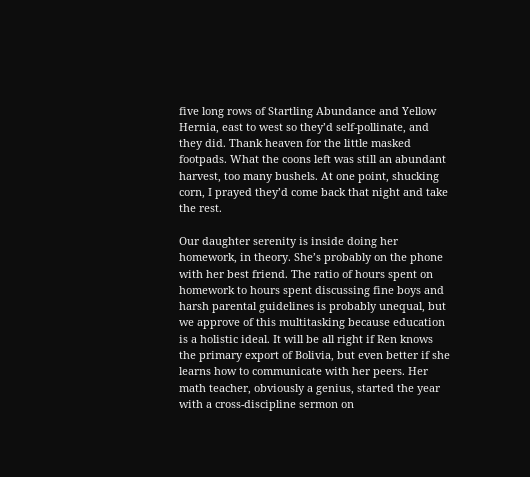five long rows of Startling Abundance and Yellow Hernia, east to west so they’d self-pollinate, and they did. Thank heaven for the little masked footpads. What the coons left was still an abundant harvest, too many bushels. At one point, shucking corn, I prayed they’d come back that night and take the rest.

Our daughter serenity is inside doing her homework, in theory. She’s probably on the phone with her best friend. The ratio of hours spent on homework to hours spent discussing fine boys and harsh parental guidelines is probably unequal, but we approve of this multitasking because education is a holistic ideal. It will be all right if Ren knows the primary export of Bolivia, but even better if she learns how to communicate with her peers. Her math teacher, obviously a genius, started the year with a cross-discipline sermon on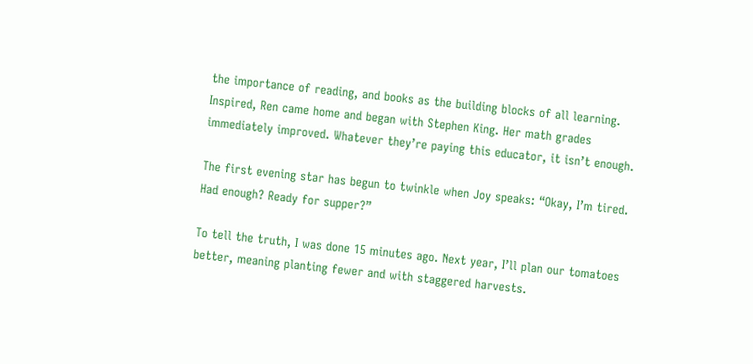the importance of reading, and books as the building blocks of all learning. Inspired, Ren came home and began with Stephen King. Her math grades immediately improved. Whatever they’re paying this educator, it isn’t enough.

The first evening star has begun to twinkle when Joy speaks: “Okay, I’m tired. Had enough? Ready for supper?”

To tell the truth, I was done 15 minutes ago. Next year, I’ll plan our tomatoes better, meaning planting fewer and with staggered harvests.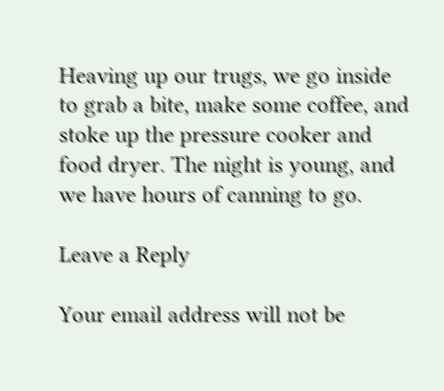Heaving up our trugs, we go inside to grab a bite, make some coffee, and stoke up the pressure cooker and food dryer. The night is young, and we have hours of canning to go.

Leave a Reply

Your email address will not be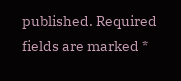published. Required fields are marked *